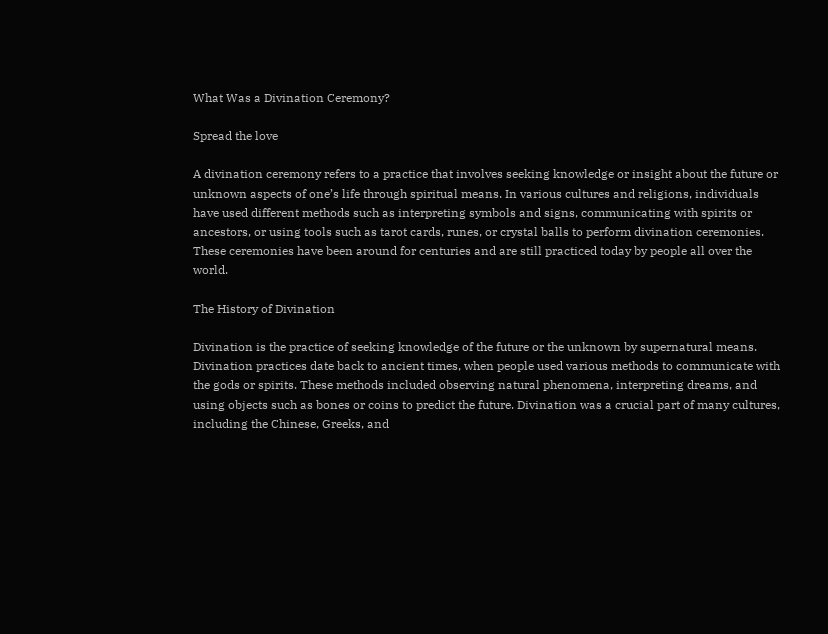What Was a Divination Ceremony?

Spread the love

A divination ceremony refers to a practice that involves seeking knowledge or insight about the future or unknown aspects of one’s life through spiritual means. In various cultures and religions, individuals have used different methods such as interpreting symbols and signs, communicating with spirits or ancestors, or using tools such as tarot cards, runes, or crystal balls to perform divination ceremonies. These ceremonies have been around for centuries and are still practiced today by people all over the world.

The History of Divination

Divination is the practice of seeking knowledge of the future or the unknown by supernatural means. Divination practices date back to ancient times, when people used various methods to communicate with the gods or spirits. These methods included observing natural phenomena, interpreting dreams, and using objects such as bones or coins to predict the future. Divination was a crucial part of many cultures, including the Chinese, Greeks, and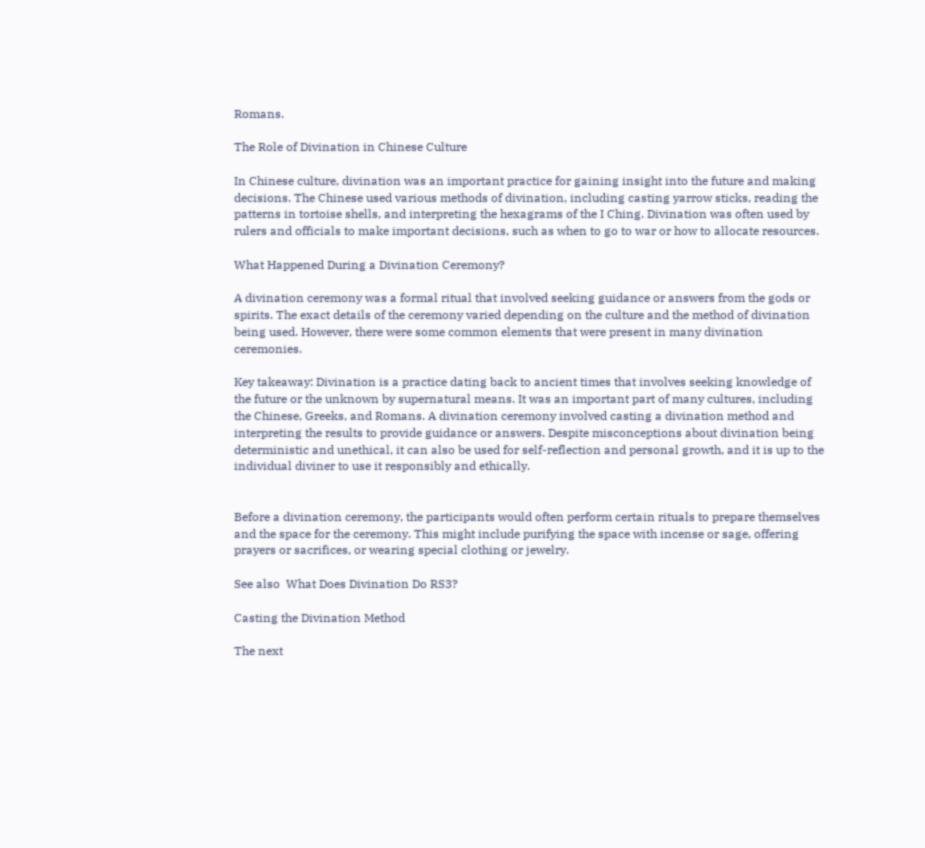Romans.

The Role of Divination in Chinese Culture

In Chinese culture, divination was an important practice for gaining insight into the future and making decisions. The Chinese used various methods of divination, including casting yarrow sticks, reading the patterns in tortoise shells, and interpreting the hexagrams of the I Ching. Divination was often used by rulers and officials to make important decisions, such as when to go to war or how to allocate resources.

What Happened During a Divination Ceremony?

A divination ceremony was a formal ritual that involved seeking guidance or answers from the gods or spirits. The exact details of the ceremony varied depending on the culture and the method of divination being used. However, there were some common elements that were present in many divination ceremonies.

Key takeaway: Divination is a practice dating back to ancient times that involves seeking knowledge of the future or the unknown by supernatural means. It was an important part of many cultures, including the Chinese, Greeks, and Romans. A divination ceremony involved casting a divination method and interpreting the results to provide guidance or answers. Despite misconceptions about divination being deterministic and unethical, it can also be used for self-reflection and personal growth, and it is up to the individual diviner to use it responsibly and ethically.


Before a divination ceremony, the participants would often perform certain rituals to prepare themselves and the space for the ceremony. This might include purifying the space with incense or sage, offering prayers or sacrifices, or wearing special clothing or jewelry.

See also  What Does Divination Do RS3?

Casting the Divination Method

The next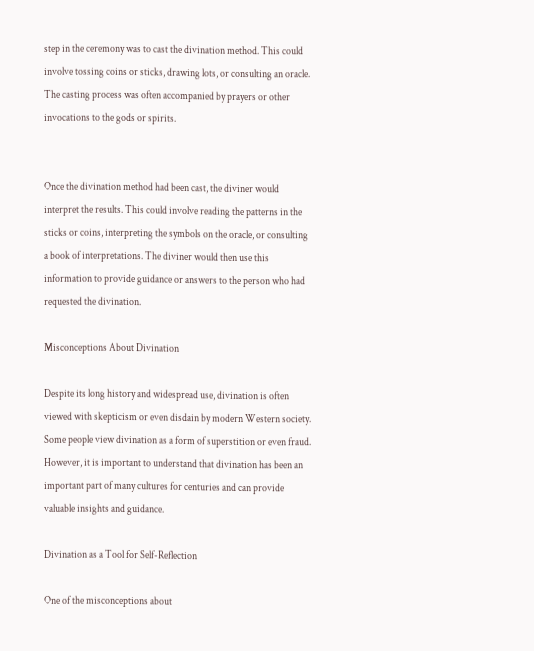step in the ceremony was to cast the divination method. This could involve tossing coins or sticks, drawing lots, or consulting an oracle. The casting process was often accompanied by prayers or other invocations to the gods or spirits.


Once the divination method had been cast, the diviner would interpret the results. This could involve reading the patterns in the sticks or coins, interpreting the symbols on the oracle, or consulting a book of interpretations. The diviner would then use this information to provide guidance or answers to the person who had requested the divination.

Misconceptions About Divination

Despite its long history and widespread use, divination is often viewed with skepticism or even disdain by modern Western society. Some people view divination as a form of superstition or even fraud. However, it is important to understand that divination has been an important part of many cultures for centuries and can provide valuable insights and guidance.

Divination as a Tool for Self-Reflection

One of the misconceptions about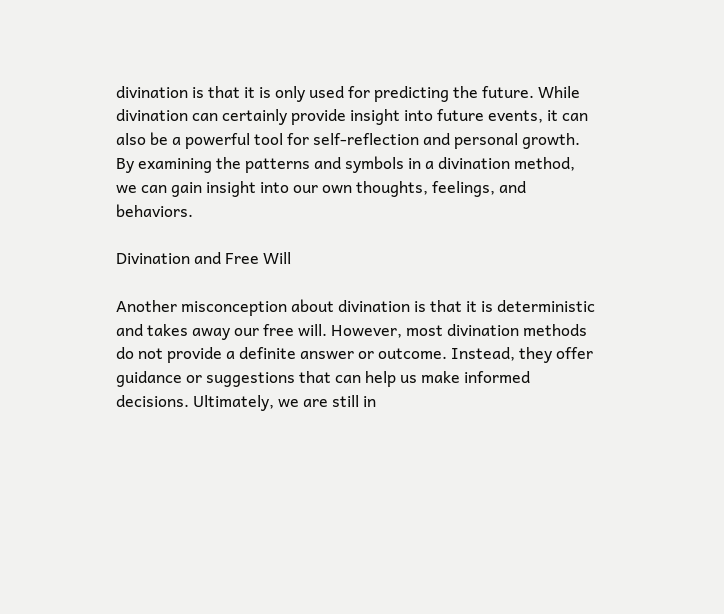divination is that it is only used for predicting the future. While divination can certainly provide insight into future events, it can also be a powerful tool for self-reflection and personal growth. By examining the patterns and symbols in a divination method, we can gain insight into our own thoughts, feelings, and behaviors.

Divination and Free Will

Another misconception about divination is that it is deterministic and takes away our free will. However, most divination methods do not provide a definite answer or outcome. Instead, they offer guidance or suggestions that can help us make informed decisions. Ultimately, we are still in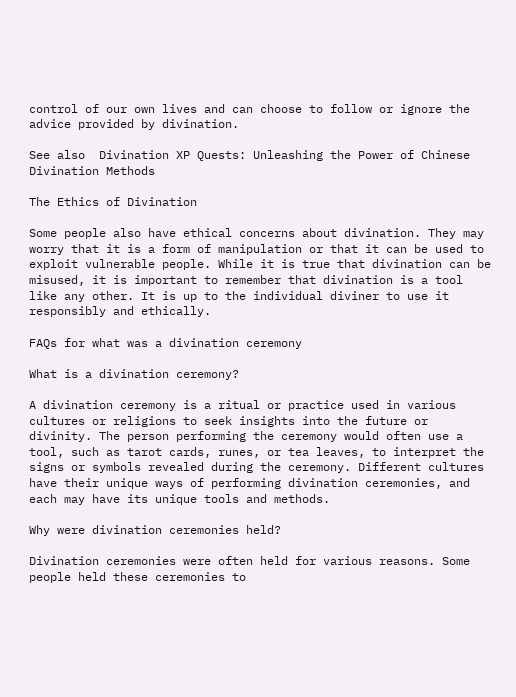control of our own lives and can choose to follow or ignore the advice provided by divination.

See also  Divination XP Quests: Unleashing the Power of Chinese Divination Methods

The Ethics of Divination

Some people also have ethical concerns about divination. They may worry that it is a form of manipulation or that it can be used to exploit vulnerable people. While it is true that divination can be misused, it is important to remember that divination is a tool like any other. It is up to the individual diviner to use it responsibly and ethically.

FAQs for what was a divination ceremony

What is a divination ceremony?

A divination ceremony is a ritual or practice used in various cultures or religions to seek insights into the future or divinity. The person performing the ceremony would often use a tool, such as tarot cards, runes, or tea leaves, to interpret the signs or symbols revealed during the ceremony. Different cultures have their unique ways of performing divination ceremonies, and each may have its unique tools and methods.

Why were divination ceremonies held?

Divination ceremonies were often held for various reasons. Some people held these ceremonies to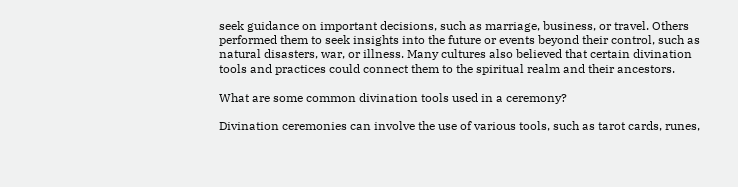seek guidance on important decisions, such as marriage, business, or travel. Others performed them to seek insights into the future or events beyond their control, such as natural disasters, war, or illness. Many cultures also believed that certain divination tools and practices could connect them to the spiritual realm and their ancestors.

What are some common divination tools used in a ceremony?

Divination ceremonies can involve the use of various tools, such as tarot cards, runes,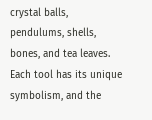crystal balls, pendulums, shells, bones, and tea leaves. Each tool has its unique symbolism, and the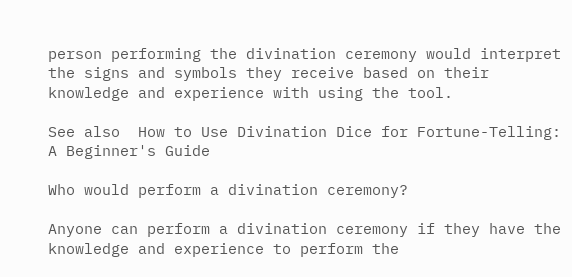person performing the divination ceremony would interpret the signs and symbols they receive based on their knowledge and experience with using the tool.

See also  How to Use Divination Dice for Fortune-Telling: A Beginner's Guide

Who would perform a divination ceremony?

Anyone can perform a divination ceremony if they have the knowledge and experience to perform the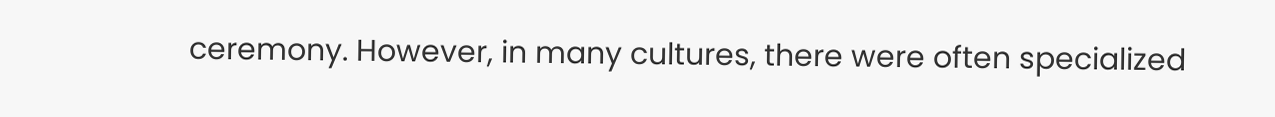ceremony. However, in many cultures, there were often specialized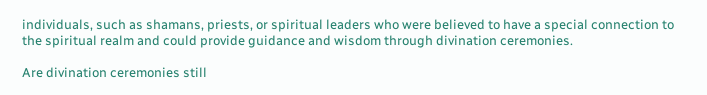individuals, such as shamans, priests, or spiritual leaders who were believed to have a special connection to the spiritual realm and could provide guidance and wisdom through divination ceremonies.

Are divination ceremonies still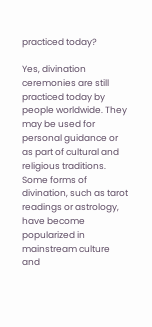practiced today?

Yes, divination ceremonies are still practiced today by people worldwide. They may be used for personal guidance or as part of cultural and religious traditions. Some forms of divination, such as tarot readings or astrology, have become popularized in mainstream culture and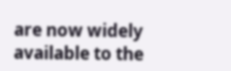are now widely available to the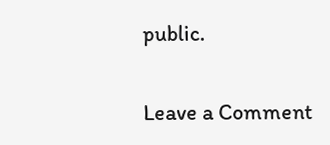public.

Leave a Comment